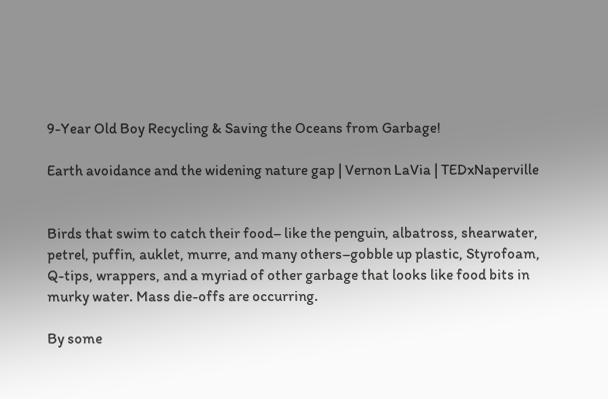9-Year Old Boy Recycling & Saving the Oceans from Garbage!

Earth avoidance and the widening nature gap | Vernon LaVia | TEDxNaperville


Birds that swim to catch their food– like the penguin, albatross, shearwater, petrel, puffin, auklet, murre, and many others–gobble up plastic, Styrofoam, Q-tips, wrappers, and a myriad of other garbage that looks like food bits in murky water. Mass die-offs are occurring.

By some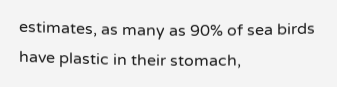estimates, as many as 90% of sea birds have plastic in their stomach,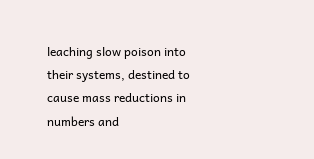leaching slow poison into their systems, destined to cause mass reductions in numbers and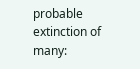probable extinction of many: